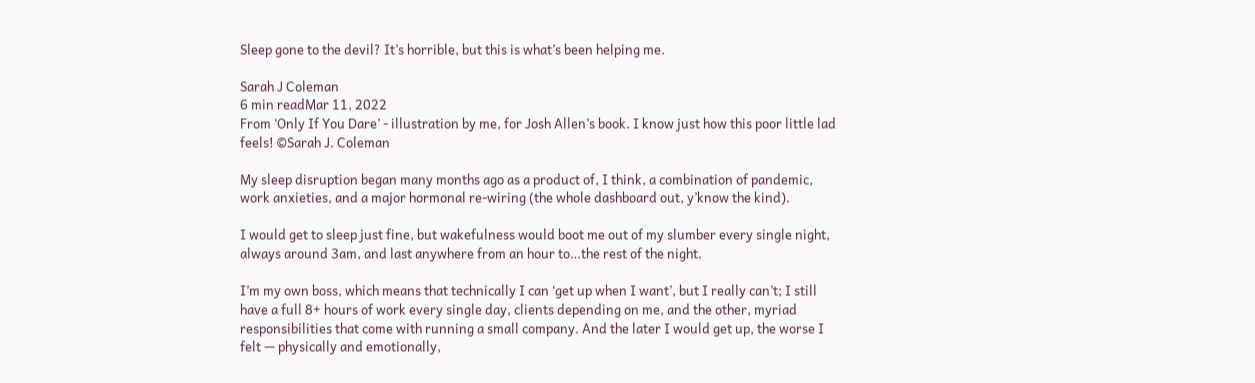Sleep gone to the devil? It’s horrible, but this is what’s been helping me.

Sarah J Coleman
6 min readMar 11, 2022
From ‘Only If You Dare’ - illustration by me, for Josh Allen’s book. I know just how this poor little lad feels! ©Sarah J. Coleman

My sleep disruption began many months ago as a product of, I think, a combination of pandemic, work anxieties, and a major hormonal re-wiring (the whole dashboard out, y’know the kind).

I would get to sleep just fine, but wakefulness would boot me out of my slumber every single night, always around 3am, and last anywhere from an hour to…the rest of the night.

I’m my own boss, which means that technically I can ‘get up when I want’, but I really can’t; I still have a full 8+ hours of work every single day, clients depending on me, and the other, myriad responsibilities that come with running a small company. And the later I would get up, the worse I felt — physically and emotionally,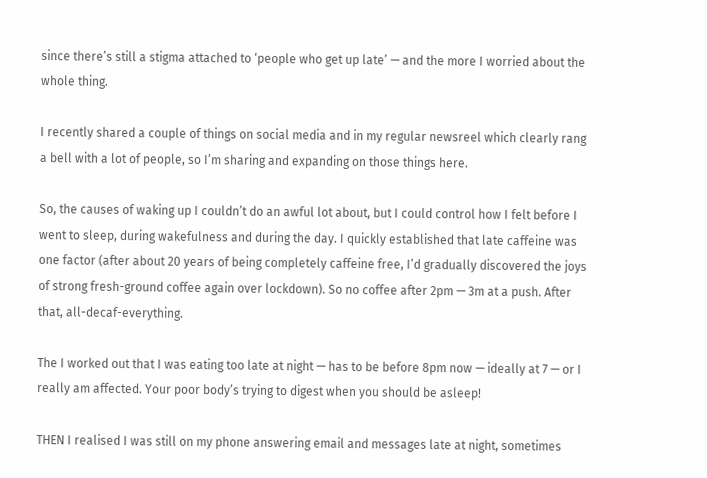since there’s still a stigma attached to ‘people who get up late’ — and the more I worried about the whole thing.

I recently shared a couple of things on social media and in my regular newsreel which clearly rang a bell with a lot of people, so I’m sharing and expanding on those things here.

So, the causes of waking up I couldn’t do an awful lot about, but I could control how I felt before I went to sleep, during wakefulness and during the day. I quickly established that late caffeine was one factor (after about 20 years of being completely caffeine free, I’d gradually discovered the joys of strong fresh-ground coffee again over lockdown). So no coffee after 2pm — 3m at a push. After that, all-decaf-everything.

The I worked out that I was eating too late at night — has to be before 8pm now — ideally at 7 — or I really am affected. Your poor body’s trying to digest when you should be asleep!

THEN I realised I was still on my phone answering email and messages late at night, sometimes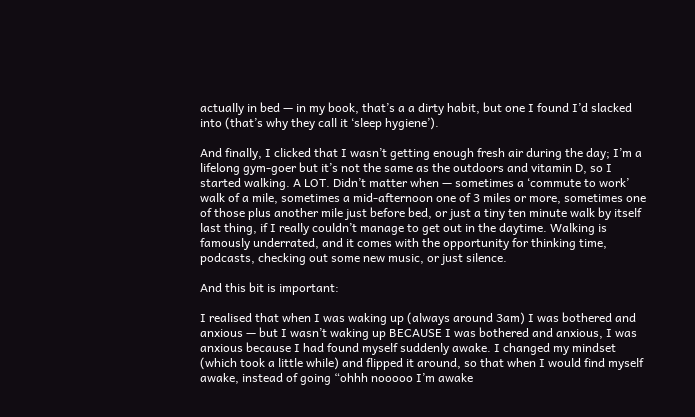actually in bed — in my book, that’s a a dirty habit, but one I found I’d slacked into (that’s why they call it ‘sleep hygiene’).

And finally, I clicked that I wasn’t getting enough fresh air during the day; I’m a lifelong gym-goer but it’s not the same as the outdoors and vitamin D, so I started walking. A LOT. Didn’t matter when — sometimes a ‘commute to work’ walk of a mile, sometimes a mid-afternoon one of 3 miles or more, sometimes one of those plus another mile just before bed, or just a tiny ten minute walk by itself last thing, if I really couldn’t manage to get out in the daytime. Walking is famously underrated, and it comes with the opportunity for thinking time, podcasts, checking out some new music, or just silence.

And this bit is important:

I realised that when I was waking up (always around 3am) I was bothered and anxious — but I wasn’t waking up BECAUSE I was bothered and anxious, I was anxious because I had found myself suddenly awake. I changed my mindset (which took a little while) and flipped it around, so that when I would find myself awake, instead of going “ohhh nooooo I’m awake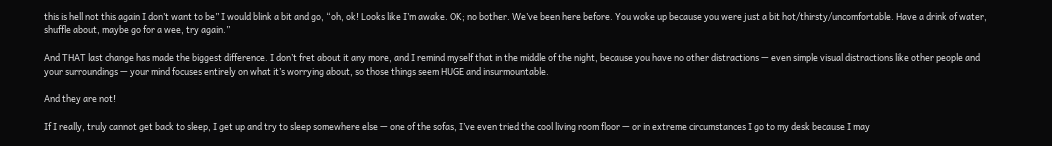this is hell not this again I don’t want to be” I would blink a bit and go, “oh, ok! Looks like I’m awake. OK; no bother. We’ve been here before. You woke up because you were just a bit hot/thirsty/uncomfortable. Have a drink of water, shuffle about, maybe go for a wee, try again.”

And THAT last change has made the biggest difference. I don’t fret about it any more, and I remind myself that in the middle of the night, because you have no other distractions — even simple visual distractions like other people and your surroundings — your mind focuses entirely on what it’s worrying about, so those things seem HUGE and insurmountable.

And they are not!

If I really, truly cannot get back to sleep, I get up and try to sleep somewhere else — one of the sofas, I’ve even tried the cool living room floor — or in extreme circumstances I go to my desk because I may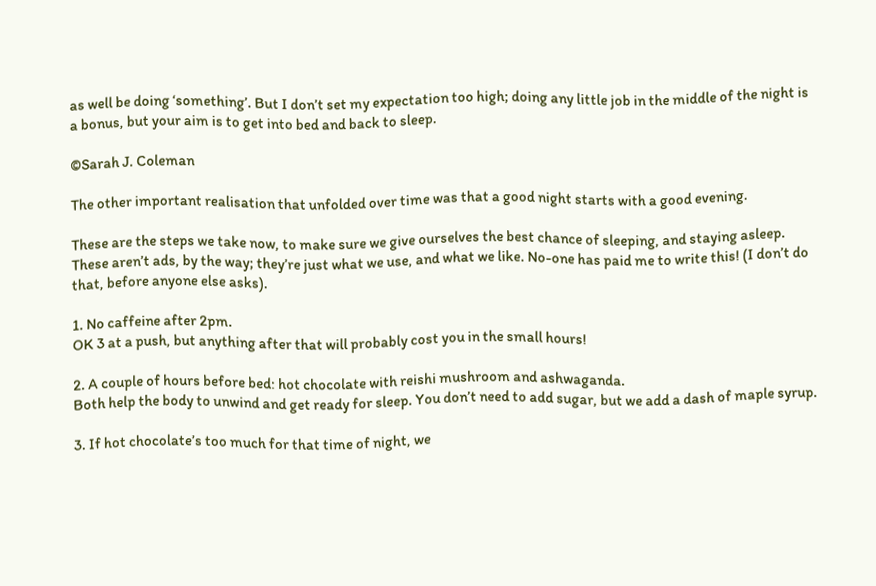as well be doing ‘something’. But I don’t set my expectation too high; doing any little job in the middle of the night is a bonus, but your aim is to get into bed and back to sleep.

©Sarah J. Coleman

The other important realisation that unfolded over time was that a good night starts with a good evening.

These are the steps we take now, to make sure we give ourselves the best chance of sleeping, and staying asleep. These aren’t ads, by the way; they’re just what we use, and what we like. No-one has paid me to write this! (I don’t do that, before anyone else asks).

1. No caffeine after 2pm.
OK 3 at a push, but anything after that will probably cost you in the small hours!

2. A couple of hours before bed: hot chocolate with reishi mushroom and ashwaganda.
Both help the body to unwind and get ready for sleep. You don’t need to add sugar, but we add a dash of maple syrup.

3. If hot chocolate’s too much for that time of night, we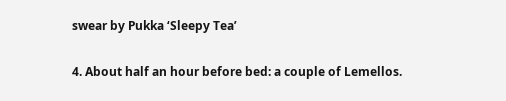swear by Pukka ‘Sleepy Tea’

4. About half an hour before bed: a couple of Lemellos.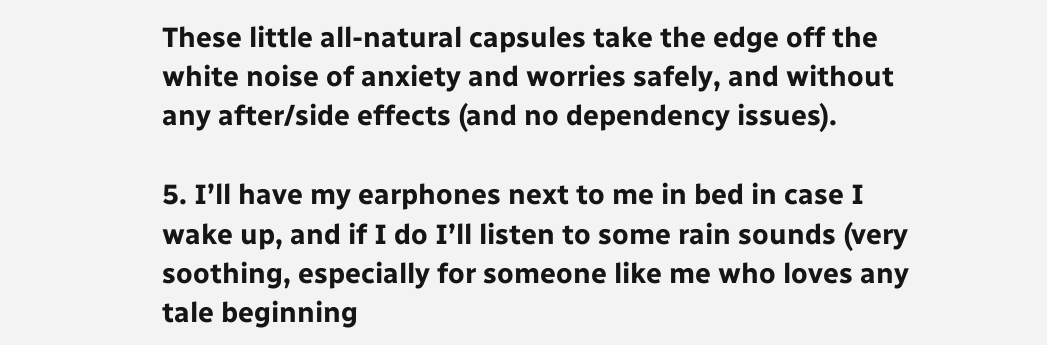These little all-natural capsules take the edge off the white noise of anxiety and worries safely, and without any after/side effects (and no dependency issues).

5. I’ll have my earphones next to me in bed in case I wake up, and if I do I’ll listen to some rain sounds (very soothing, especially for someone like me who loves any tale beginning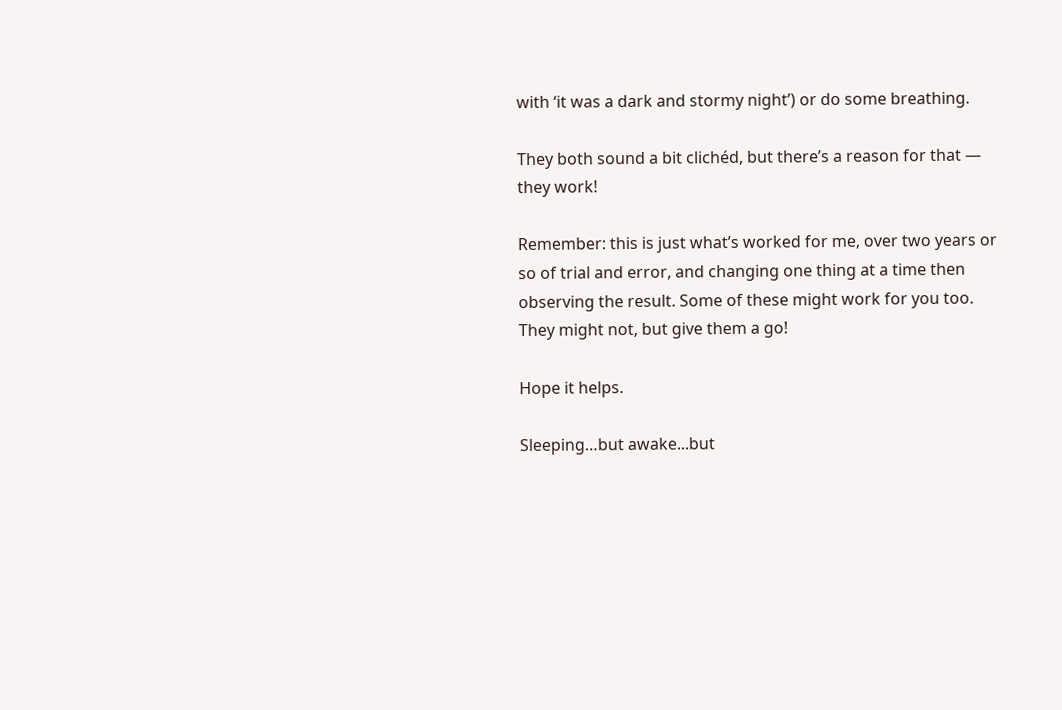with ‘it was a dark and stormy night’) or do some breathing.

They both sound a bit clichéd, but there’s a reason for that — they work!

Remember: this is just what’s worked for me, over two years or so of trial and error, and changing one thing at a time then observing the result. Some of these might work for you too. They might not, but give them a go!

Hope it helps.

Sleeping…but awake...but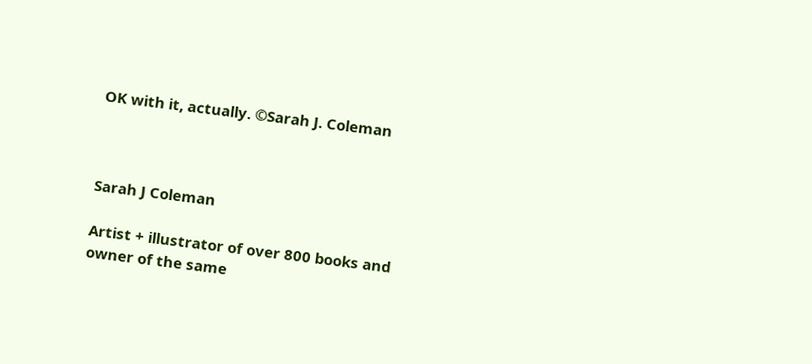OK with it, actually. ©Sarah J. Coleman



Sarah J Coleman

Artist + illustrator of over 800 books and owner of the same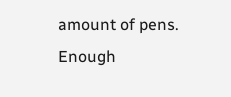amount of pens. Enough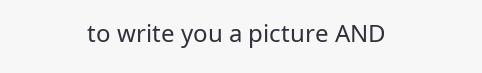to write you a picture AND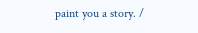paint you a story. /